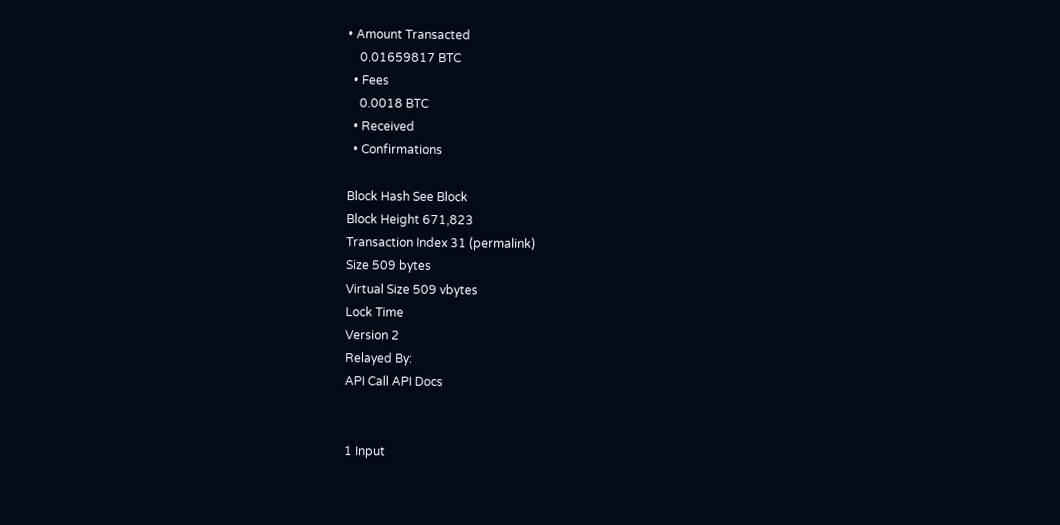• Amount Transacted
    0.01659817 BTC
  • Fees
    0.0018 BTC
  • Received
  • Confirmations

Block Hash See Block
Block Height 671,823
Transaction Index 31 (permalink)
Size 509 bytes
Virtual Size 509 vbytes
Lock Time
Version 2
Relayed By:
API Call API Docs


1 Input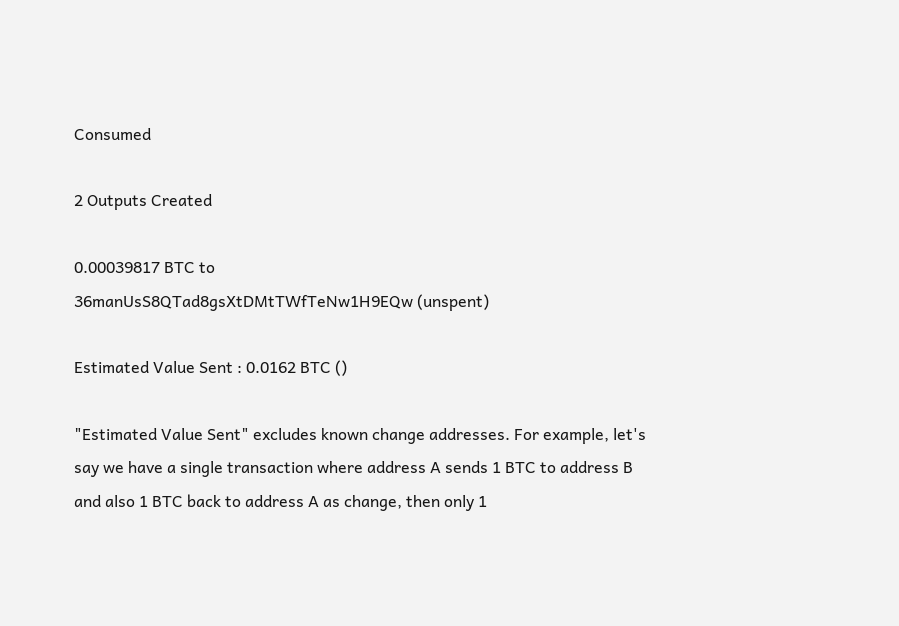Consumed

2 Outputs Created

0.00039817 BTC to
36manUsS8QTad8gsXtDMtTWfTeNw1H9EQw (unspent)

Estimated Value Sent : 0.0162 BTC ()

"Estimated Value Sent" excludes known change addresses. For example, let's say we have a single transaction where address A sends 1 BTC to address B and also 1 BTC back to address A as change, then only 1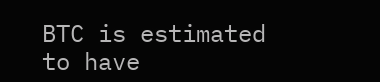BTC is estimated to have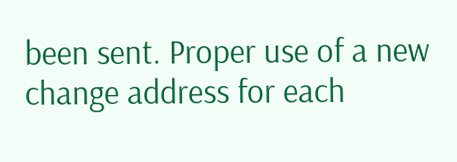been sent. Proper use of a new change address for each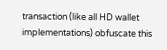transaction (like all HD wallet implementations) obfuscate this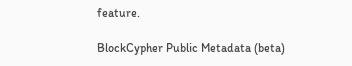feature.

BlockCypher Public Metadata (beta)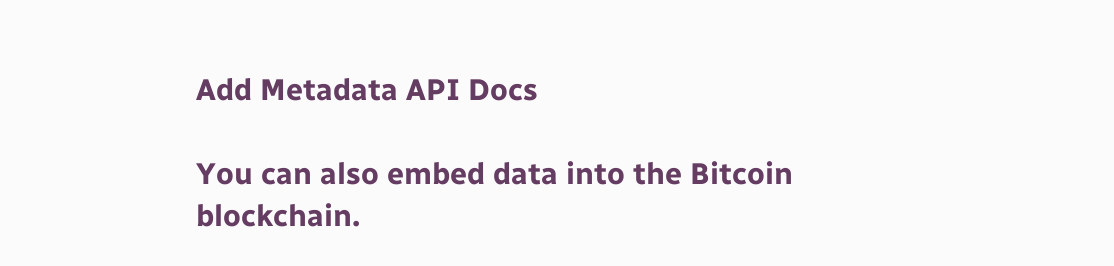Add Metadata API Docs

You can also embed data into the Bitcoin blockchain.